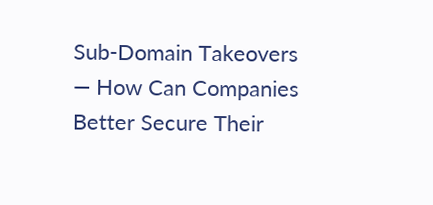Sub-Domain Takeovers — How Can Companies Better Secure Their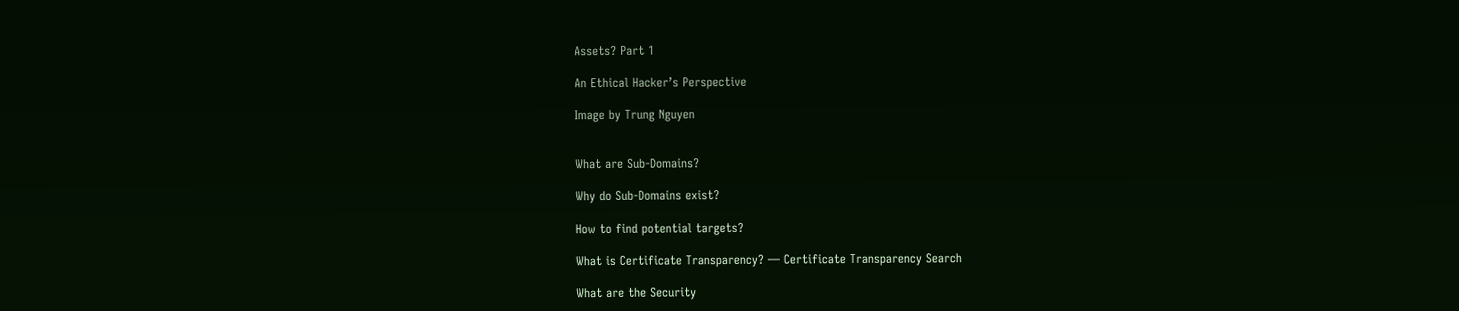Assets? Part 1

An Ethical Hacker’s Perspective

Image by Trung Nguyen


What are Sub-Domains?

Why do Sub-Domains exist?

How to find potential targets?

What is Certificate Transparency? — Certificate Transparency Search

What are the Security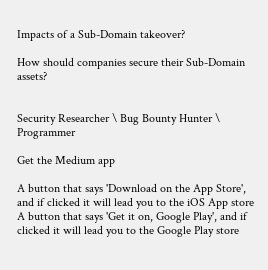Impacts of a Sub-Domain takeover?

How should companies secure their Sub-Domain assets?


Security Researcher \ Bug Bounty Hunter \ Programmer

Get the Medium app

A button that says 'Download on the App Store', and if clicked it will lead you to the iOS App store
A button that says 'Get it on, Google Play', and if clicked it will lead you to the Google Play store